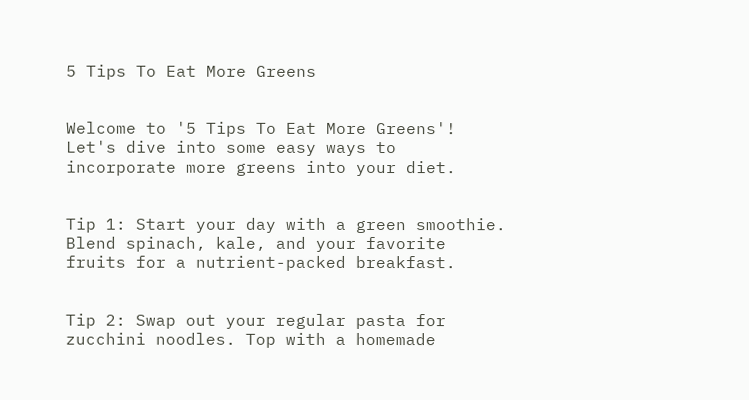5 Tips To Eat More Greens


Welcome to '5 Tips To Eat More Greens'! Let's dive into some easy ways to incorporate more greens into your diet.


Tip 1: Start your day with a green smoothie. Blend spinach, kale, and your favorite fruits for a nutrient-packed breakfast.


Tip 2: Swap out your regular pasta for zucchini noodles. Top with a homemade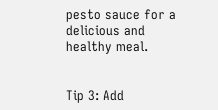pesto sauce for a delicious and healthy meal.


Tip 3: Add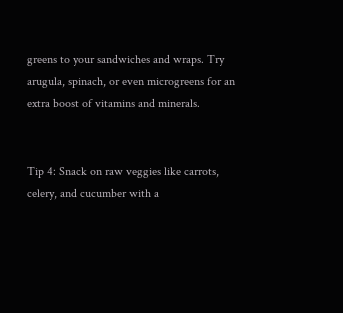greens to your sandwiches and wraps. Try arugula, spinach, or even microgreens for an extra boost of vitamins and minerals.


Tip 4: Snack on raw veggies like carrots, celery, and cucumber with a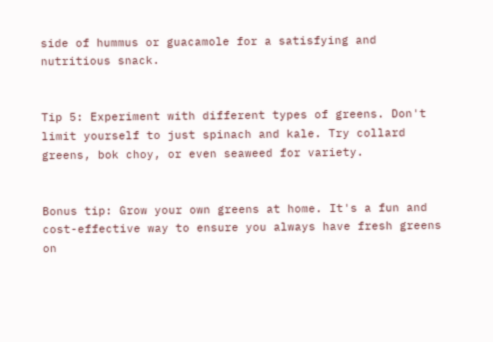side of hummus or guacamole for a satisfying and nutritious snack.


Tip 5: Experiment with different types of greens. Don't limit yourself to just spinach and kale. Try collard greens, bok choy, or even seaweed for variety.


Bonus tip: Grow your own greens at home. It's a fun and cost-effective way to ensure you always have fresh greens on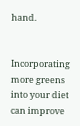hand.


Incorporating more greens into your diet can improve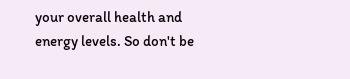your overall health and energy levels. So don't be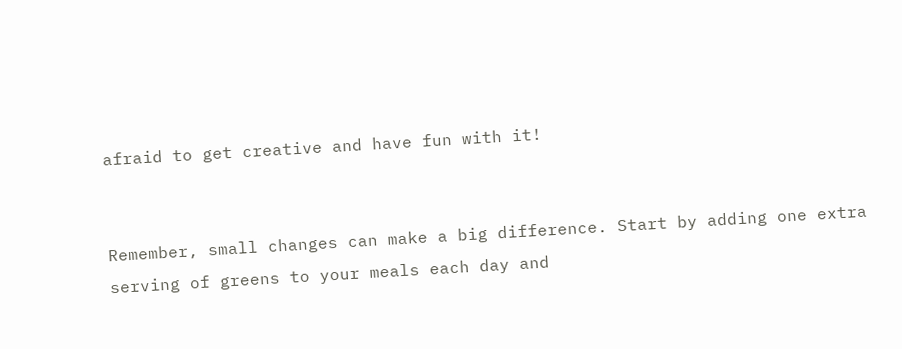afraid to get creative and have fun with it!


Remember, small changes can make a big difference. Start by adding one extra serving of greens to your meals each day and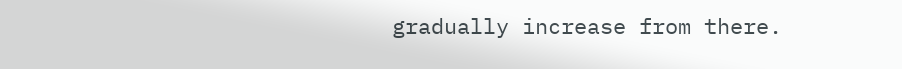gradually increase from there.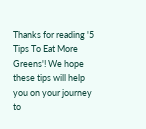Thanks for reading '5 Tips To Eat More Greens'! We hope these tips will help you on your journey to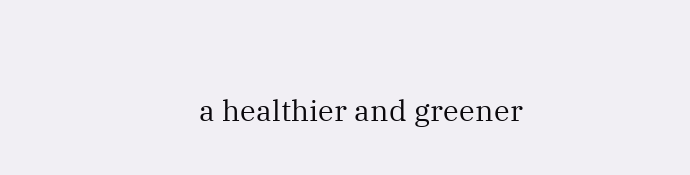a healthier and greener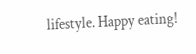lifestyle. Happy eating!